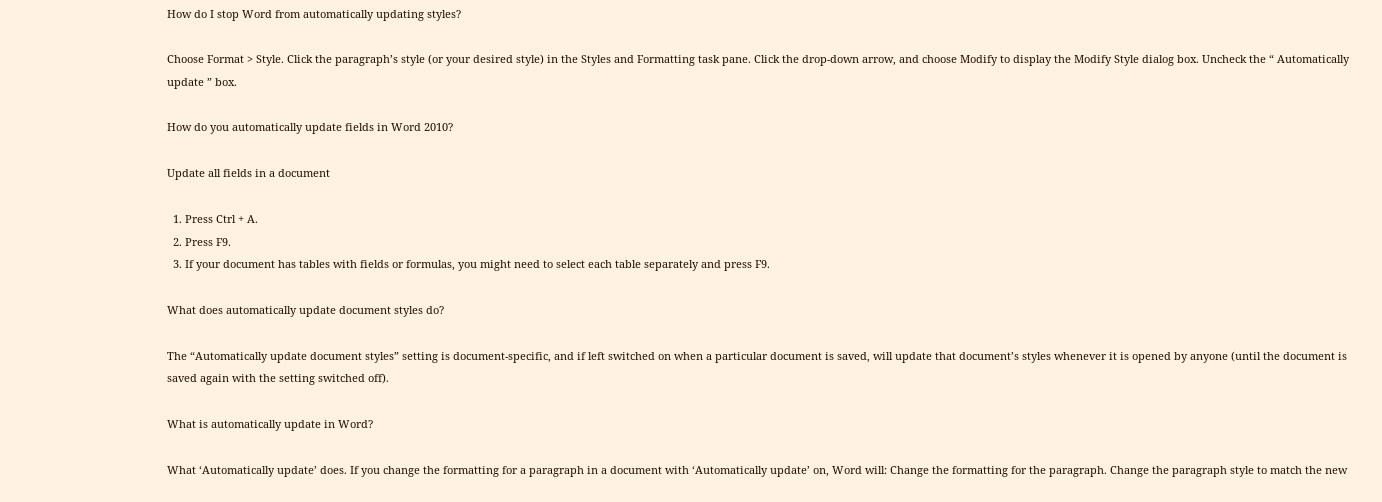How do I stop Word from automatically updating styles?

Choose Format > Style. Click the paragraph’s style (or your desired style) in the Styles and Formatting task pane. Click the drop-down arrow, and choose Modify to display the Modify Style dialog box. Uncheck the “ Automatically update ” box.

How do you automatically update fields in Word 2010?

Update all fields in a document

  1. Press Ctrl + A.
  2. Press F9.
  3. If your document has tables with fields or formulas, you might need to select each table separately and press F9.

What does automatically update document styles do?

The “Automatically update document styles” setting is document-specific, and if left switched on when a particular document is saved, will update that document’s styles whenever it is opened by anyone (until the document is saved again with the setting switched off).

What is automatically update in Word?

What ‘Automatically update’ does. If you change the formatting for a paragraph in a document with ‘Automatically update’ on, Word will: Change the formatting for the paragraph. Change the paragraph style to match the new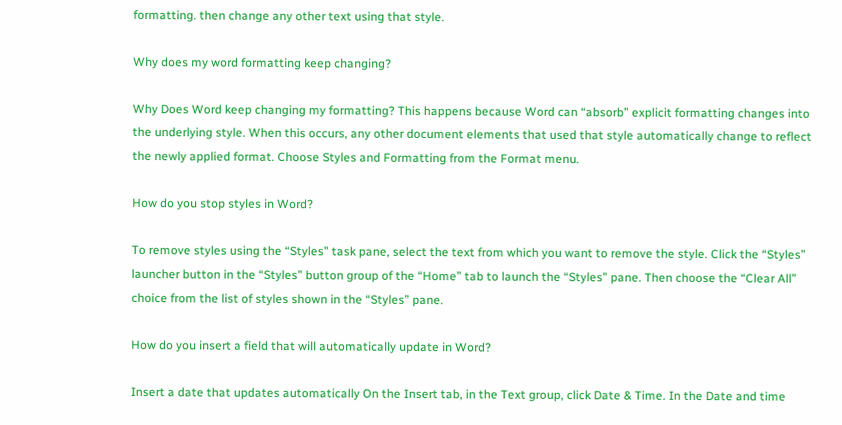formatting. then change any other text using that style.

Why does my word formatting keep changing?

Why Does Word keep changing my formatting? This happens because Word can “absorb” explicit formatting changes into the underlying style. When this occurs, any other document elements that used that style automatically change to reflect the newly applied format. Choose Styles and Formatting from the Format menu.

How do you stop styles in Word?

To remove styles using the “Styles” task pane, select the text from which you want to remove the style. Click the “Styles” launcher button in the “Styles” button group of the “Home” tab to launch the “Styles” pane. Then choose the “Clear All” choice from the list of styles shown in the “Styles” pane.

How do you insert a field that will automatically update in Word?

Insert a date that updates automatically On the Insert tab, in the Text group, click Date & Time. In the Date and time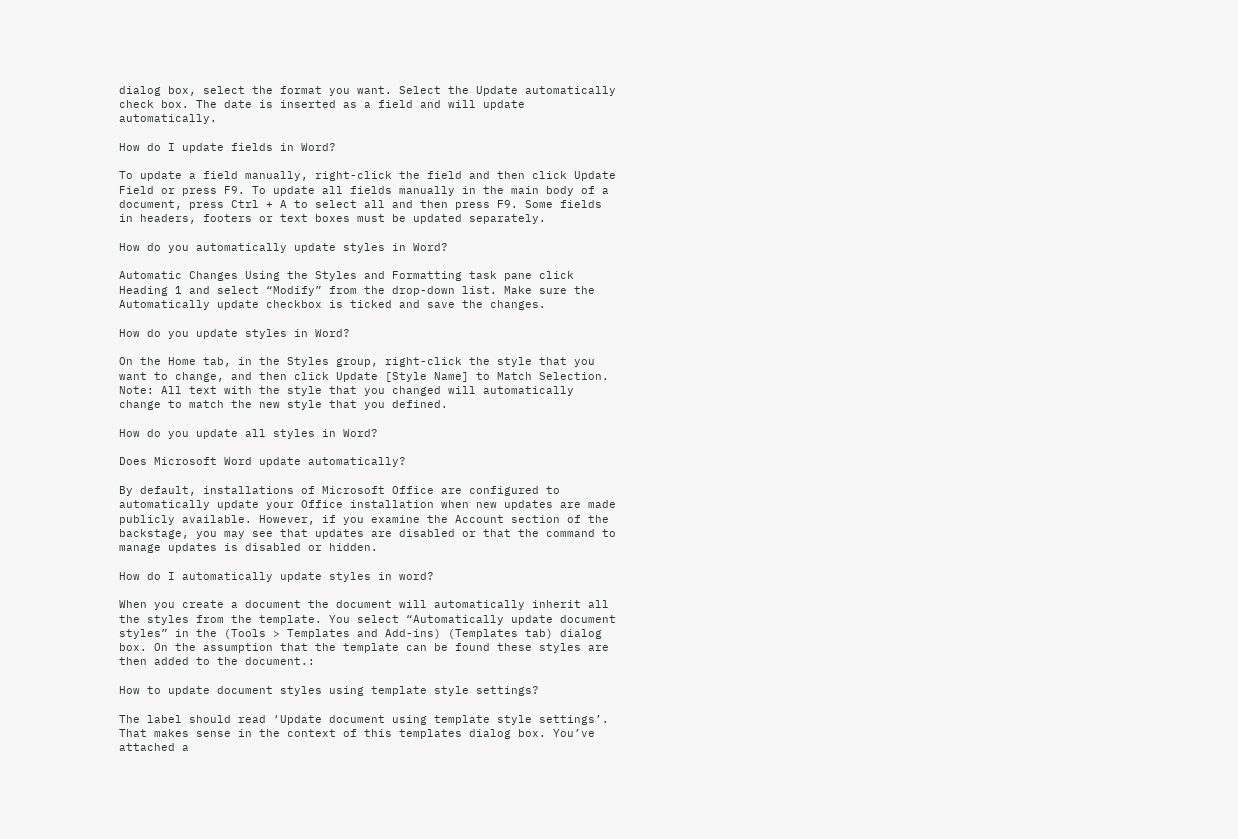dialog box, select the format you want. Select the Update automatically check box. The date is inserted as a field and will update automatically.

How do I update fields in Word?

To update a field manually, right-click the field and then click Update Field or press F9. To update all fields manually in the main body of a document, press Ctrl + A to select all and then press F9. Some fields in headers, footers or text boxes must be updated separately.

How do you automatically update styles in Word?

Automatic Changes Using the Styles and Formatting task pane click Heading 1 and select “Modify” from the drop-down list. Make sure the Automatically update checkbox is ticked and save the changes.

How do you update styles in Word?

On the Home tab, in the Styles group, right-click the style that you want to change, and then click Update [Style Name] to Match Selection. Note: All text with the style that you changed will automatically change to match the new style that you defined.

How do you update all styles in Word?

Does Microsoft Word update automatically?

By default, installations of Microsoft Office are configured to automatically update your Office installation when new updates are made publicly available. However, if you examine the Account section of the backstage, you may see that updates are disabled or that the command to manage updates is disabled or hidden.

How do I automatically update styles in word?

When you create a document the document will automatically inherit all the styles from the template. You select “Automatically update document styles” in the (Tools > Templates and Add-ins) (Templates tab) dialog box. On the assumption that the template can be found these styles are then added to the document.:

How to update document styles using template style settings?

The label should read ‘Update document using template style settings’. That makes sense in the context of this templates dialog box. You’ve attached a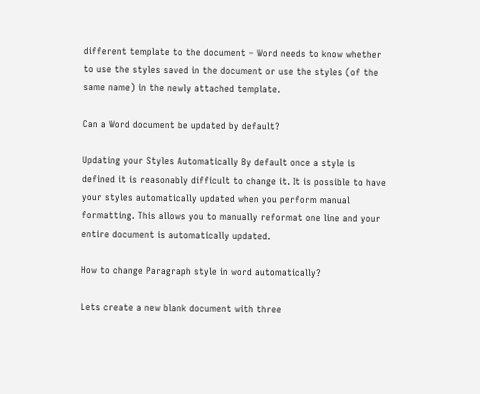different template to the document – Word needs to know whether to use the styles saved in the document or use the styles (of the same name) in the newly attached template.

Can a Word document be updated by default?

Updating your Styles Automatically By default once a style is defined it is reasonably difficult to change it. It is possible to have your styles automatically updated when you perform manual formatting. This allows you to manually reformat one line and your entire document is automatically updated.

How to change Paragraph style in word automatically?

Lets create a new blank document with three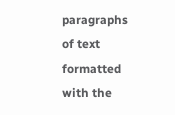paragraphs of text formatted with the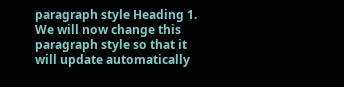paragraph style Heading 1. We will now change this paragraph style so that it will update automatically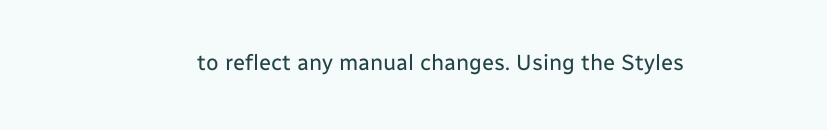to reflect any manual changes. Using the Styles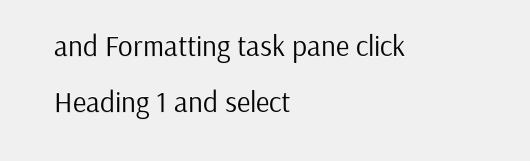and Formatting task pane click Heading 1 and select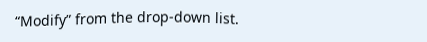“Modify” from the drop-down list.